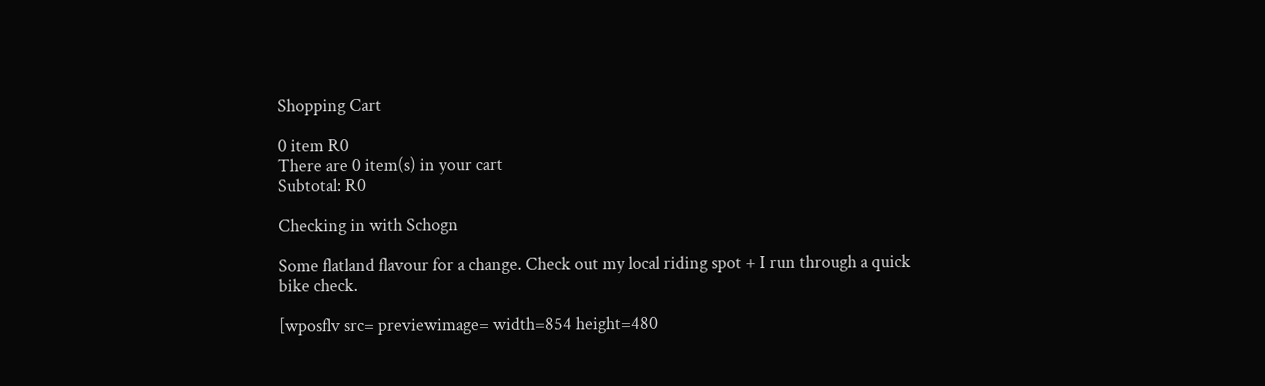Shopping Cart

0 item R0
There are 0 item(s) in your cart
Subtotal: R0

Checking in with Schogn

Some flatland flavour for a change. Check out my local riding spot + I run through a quick bike check.

[wposflv src= previewimage= width=854 height=480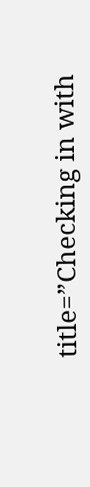title=”Checking in with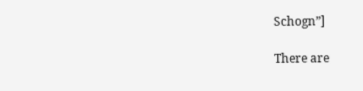Schogn”]

There are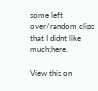some left over/random clips that I didnt like much;here.

View this on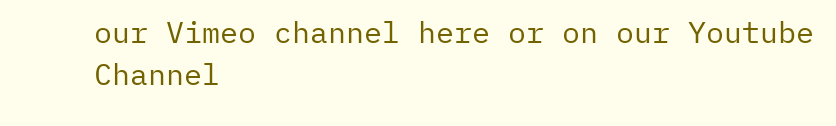our Vimeo channel here or on our Youtube Channel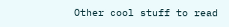Other cool stuff to read